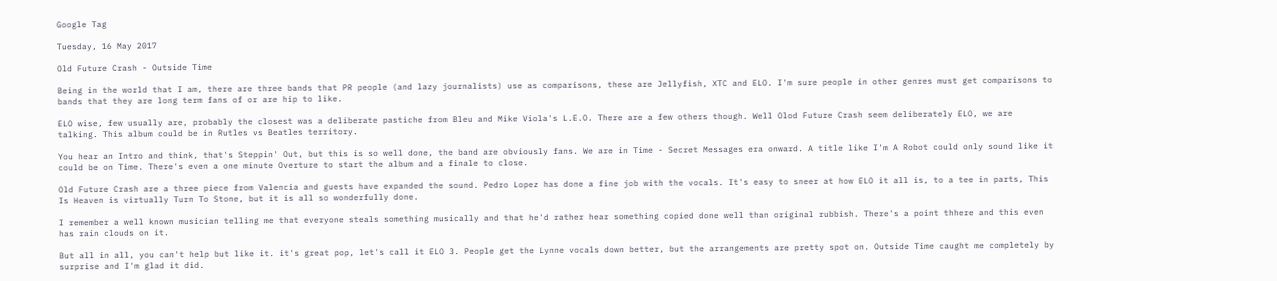Google Tag

Tuesday, 16 May 2017

Old Future Crash - Outside Time

Being in the world that I am, there are three bands that PR people (and lazy journalists) use as comparisons, these are Jellyfish, XTC and ELO. I'm sure people in other genres must get comparisons to bands that they are long term fans of or are hip to like.

ELO wise, few usually are, probably the closest was a deliberate pastiche from Bleu and Mike Viola's L.E.O. There are a few others though. Well Olod Future Crash seem deliberately ELO, we are talking. This album could be in Rutles vs Beatles territory.

You hear an Intro and think, that's Steppin' Out, but this is so well done, the band are obviously fans. We are in Time - Secret Messages era onward. A title like I'm A Robot could only sound like it could be on Time. There's even a one minute Overture to start the album and a finale to close.

Old Future Crash are a three piece from Valencia and guests have expanded the sound. Pedro Lopez has done a fine job with the vocals. It's easy to sneer at how ELO it all is, to a tee in parts, This Is Heaven is virtually Turn To Stone, but it is all so wonderfully done.

I remember a well known musician telling me that everyone steals something musically and that he'd rather hear something copied done well than original rubbish. There's a point thhere and this even has rain clouds on it.

But all in all, you can't help but like it. it's great pop, let's call it ELO 3. People get the Lynne vocals down better, but the arrangements are pretty spot on. Outside Time caught me completely by surprise and I'm glad it did.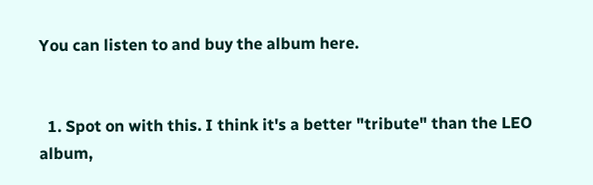You can listen to and buy the album here.


  1. Spot on with this. I think it's a better "tribute" than the LEO album,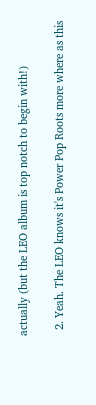actually (but the LEO album is top notch to begin with!)

  2. Yeah. The LEO knows it's Power Pop Roots more where as this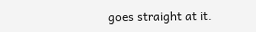goes straight at it.